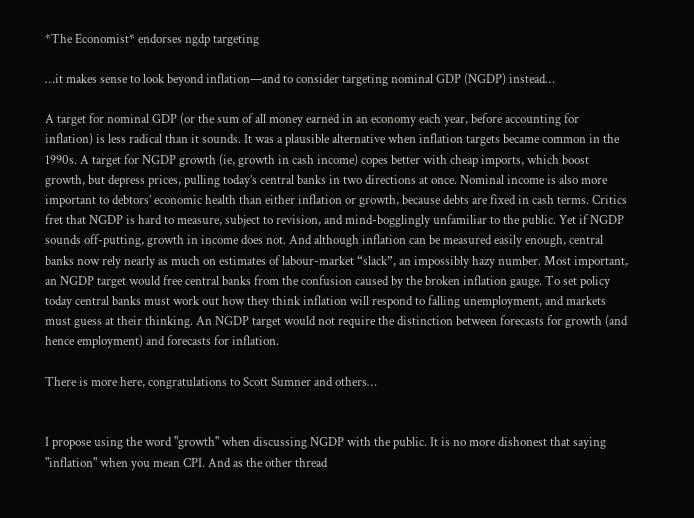*The Economist* endorses ngdp targeting

…it makes sense to look beyond inflation—and to consider targeting nominal GDP (NGDP) instead…

A target for nominal GDP (or the sum of all money earned in an economy each year, before accounting for inflation) is less radical than it sounds. It was a plausible alternative when inflation targets became common in the 1990s. A target for NGDP growth (ie, growth in cash income) copes better with cheap imports, which boost growth, but depress prices, pulling today’s central banks in two directions at once. Nominal income is also more important to debtors’ economic health than either inflation or growth, because debts are fixed in cash terms. Critics fret that NGDP is hard to measure, subject to revision, and mind-bogglingly unfamiliar to the public. Yet if NGDP sounds off-putting, growth in income does not. And although inflation can be measured easily enough, central banks now rely nearly as much on estimates of labour-market “slack”, an impossibly hazy number. Most important, an NGDP target would free central banks from the confusion caused by the broken inflation gauge. To set policy today central banks must work out how they think inflation will respond to falling unemployment, and markets must guess at their thinking. An NGDP target would not require the distinction between forecasts for growth (and hence employment) and forecasts for inflation.

There is more here, congratulations to Scott Sumner and others…


I propose using the word "growth" when discussing NGDP with the public. It is no more dishonest that saying "inflation" when you mean CPI. And as the other thread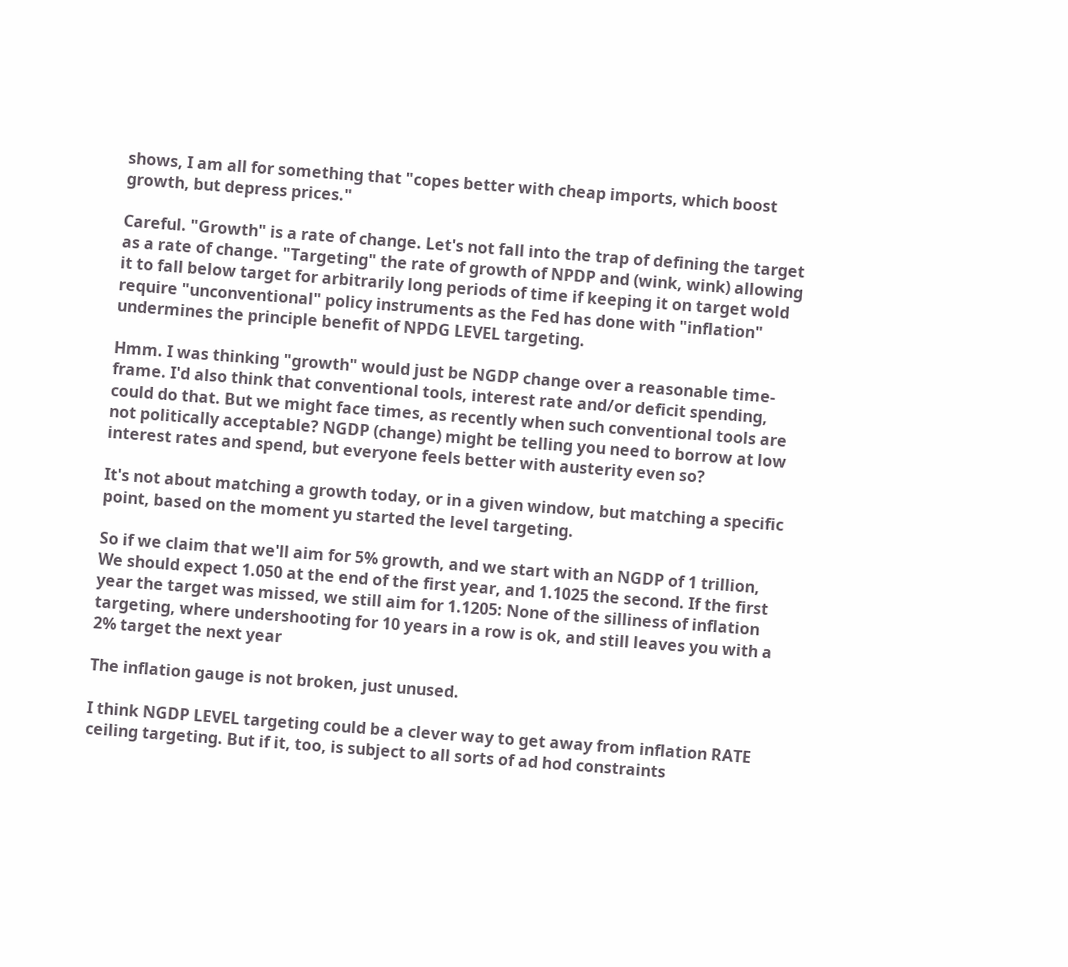shows, I am all for something that "copes better with cheap imports, which boost growth, but depress prices."

Careful. "Growth" is a rate of change. Let's not fall into the trap of defining the target as a rate of change. "Targeting" the rate of growth of NPDP and (wink, wink) allowing it to fall below target for arbitrarily long periods of time if keeping it on target wold require "unconventional" policy instruments as the Fed has done with "inflation" undermines the principle benefit of NPDG LEVEL targeting.

Hmm. I was thinking "growth" would just be NGDP change over a reasonable time-frame. I'd also think that conventional tools, interest rate and/or deficit spending, could do that. But we might face times, as recently when such conventional tools are not politically acceptable? NGDP (change) might be telling you need to borrow at low interest rates and spend, but everyone feels better with austerity even so?

It's not about matching a growth today, or in a given window, but matching a specific point, based on the moment yu started the level targeting.

So if we claim that we'll aim for 5% growth, and we start with an NGDP of 1 trillion, We should expect 1.050 at the end of the first year, and 1.1025 the second. If the first year the target was missed, we still aim for 1.1205: None of the silliness of inflation targeting, where undershooting for 10 years in a row is ok, and still leaves you with a 2% target the next year

The inflation gauge is not broken, just unused.

I think NGDP LEVEL targeting could be a clever way to get away from inflation RATE ceiling targeting. But if it, too, is subject to all sorts of ad hod constraints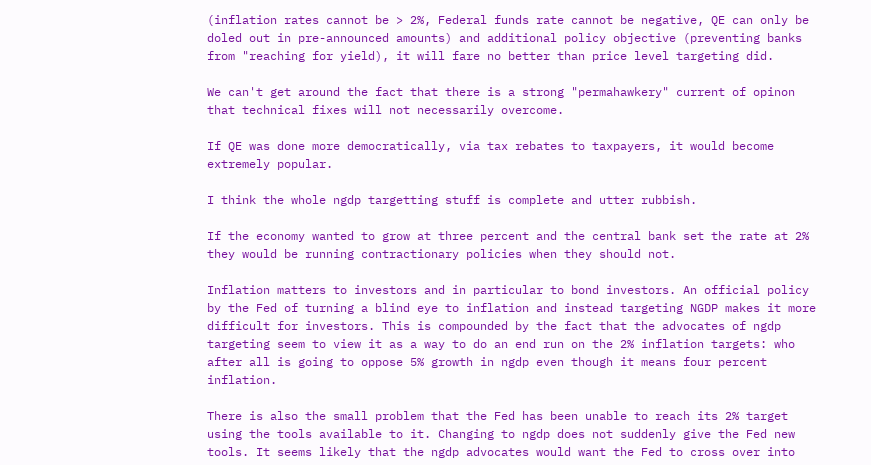(inflation rates cannot be > 2%, Federal funds rate cannot be negative, QE can only be doled out in pre-announced amounts) and additional policy objective (preventing banks from "reaching for yield), it will fare no better than price level targeting did.

We can't get around the fact that there is a strong "permahawkery" current of opinon that technical fixes will not necessarily overcome.

If QE was done more democratically, via tax rebates to taxpayers, it would become extremely popular.

I think the whole ngdp targetting stuff is complete and utter rubbish.

If the economy wanted to grow at three percent and the central bank set the rate at 2% they would be running contractionary policies when they should not.

Inflation matters to investors and in particular to bond investors. An official policy by the Fed of turning a blind eye to inflation and instead targeting NGDP makes it more difficult for investors. This is compounded by the fact that the advocates of ngdp targeting seem to view it as a way to do an end run on the 2% inflation targets: who after all is going to oppose 5% growth in ngdp even though it means four percent inflation.

There is also the small problem that the Fed has been unable to reach its 2% target using the tools available to it. Changing to ngdp does not suddenly give the Fed new tools. It seems likely that the ngdp advocates would want the Fed to cross over into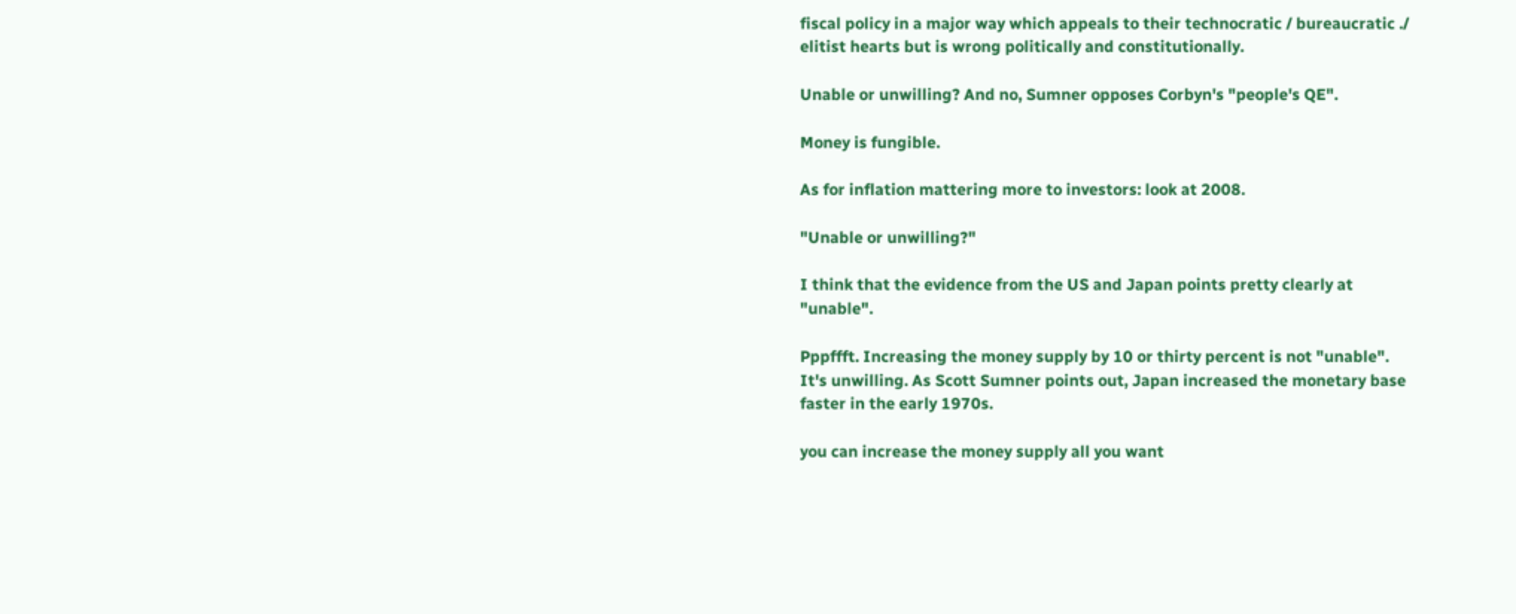fiscal policy in a major way which appeals to their technocratic / bureaucratic ./ elitist hearts but is wrong politically and constitutionally.

Unable or unwilling? And no, Sumner opposes Corbyn's "people's QE".

Money is fungible.

As for inflation mattering more to investors: look at 2008.

"Unable or unwilling?"

I think that the evidence from the US and Japan points pretty clearly at "unable".

Pppffft. Increasing the money supply by 10 or thirty percent is not "unable". It's unwilling. As Scott Sumner points out, Japan increased the monetary base faster in the early 1970s.

you can increase the money supply all you want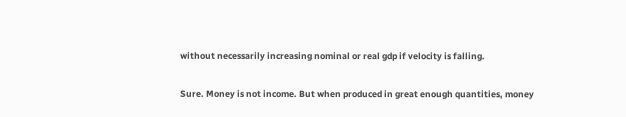without necessarily increasing nominal or real gdp if velocity is falling.

Sure. Money is not income. But when produced in great enough quantities, money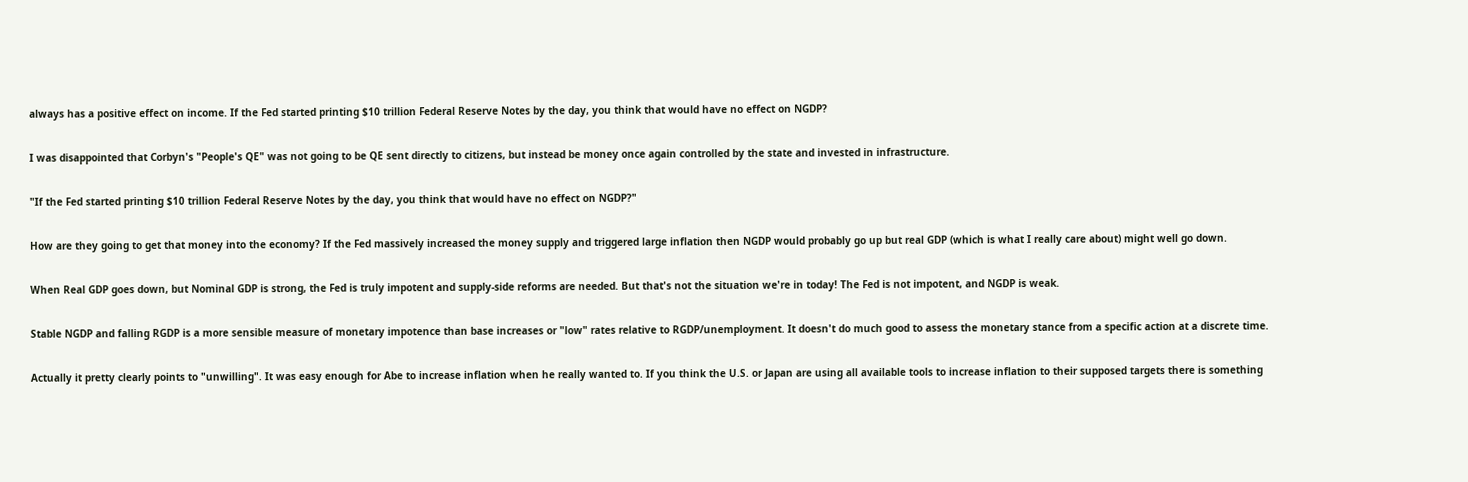always has a positive effect on income. If the Fed started printing $10 trillion Federal Reserve Notes by the day, you think that would have no effect on NGDP?

I was disappointed that Corbyn's "People's QE" was not going to be QE sent directly to citizens, but instead be money once again controlled by the state and invested in infrastructure.

"If the Fed started printing $10 trillion Federal Reserve Notes by the day, you think that would have no effect on NGDP?"

How are they going to get that money into the economy? If the Fed massively increased the money supply and triggered large inflation then NGDP would probably go up but real GDP (which is what I really care about) might well go down.

When Real GDP goes down, but Nominal GDP is strong, the Fed is truly impotent and supply-side reforms are needed. But that's not the situation we're in today! The Fed is not impotent, and NGDP is weak.

Stable NGDP and falling RGDP is a more sensible measure of monetary impotence than base increases or "low" rates relative to RGDP/unemployment. It doesn't do much good to assess the monetary stance from a specific action at a discrete time.

Actually it pretty clearly points to "unwilling". It was easy enough for Abe to increase inflation when he really wanted to. If you think the U.S. or Japan are using all available tools to increase inflation to their supposed targets there is something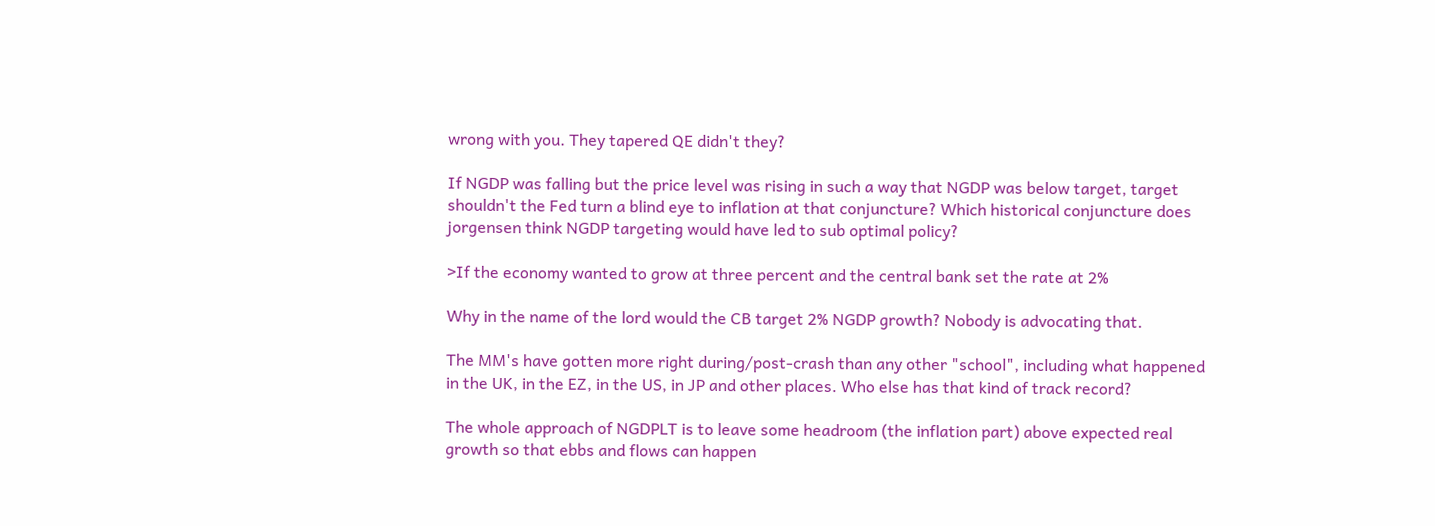wrong with you. They tapered QE didn't they?

If NGDP was falling but the price level was rising in such a way that NGDP was below target, target shouldn't the Fed turn a blind eye to inflation at that conjuncture? Which historical conjuncture does jorgensen think NGDP targeting would have led to sub optimal policy?

>If the economy wanted to grow at three percent and the central bank set the rate at 2%

Why in the name of the lord would the CB target 2% NGDP growth? Nobody is advocating that.

The MM's have gotten more right during/post-crash than any other "school", including what happened in the UK, in the EZ, in the US, in JP and other places. Who else has that kind of track record?

The whole approach of NGDPLT is to leave some headroom (the inflation part) above expected real growth so that ebbs and flows can happen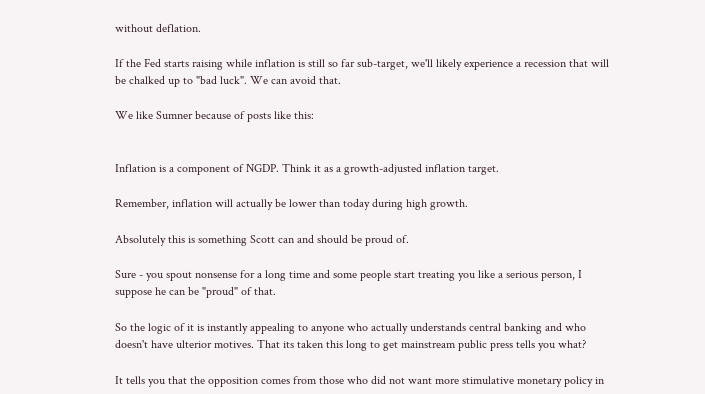without deflation.

If the Fed starts raising while inflation is still so far sub-target, we'll likely experience a recession that will be chalked up to "bad luck". We can avoid that.

We like Sumner because of posts like this:


Inflation is a component of NGDP. Think it as a growth-adjusted inflation target.

Remember, inflation will actually be lower than today during high growth.

Absolutely this is something Scott can and should be proud of.

Sure - you spout nonsense for a long time and some people start treating you like a serious person, I suppose he can be "proud" of that.

So the logic of it is instantly appealing to anyone who actually understands central banking and who doesn't have ulterior motives. That its taken this long to get mainstream public press tells you what?

It tells you that the opposition comes from those who did not want more stimulative monetary policy in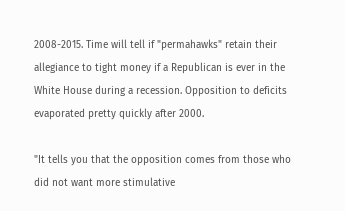2008-2015. Time will tell if "permahawks" retain their allegiance to tight money if a Republican is ever in the White House during a recession. Opposition to deficits evaporated pretty quickly after 2000.

"It tells you that the opposition comes from those who did not want more stimulative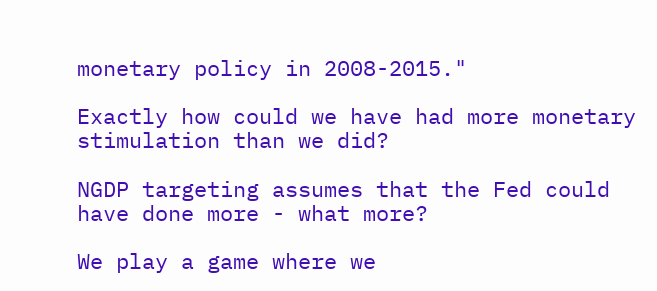monetary policy in 2008-2015."

Exactly how could we have had more monetary stimulation than we did?

NGDP targeting assumes that the Fed could have done more - what more?

We play a game where we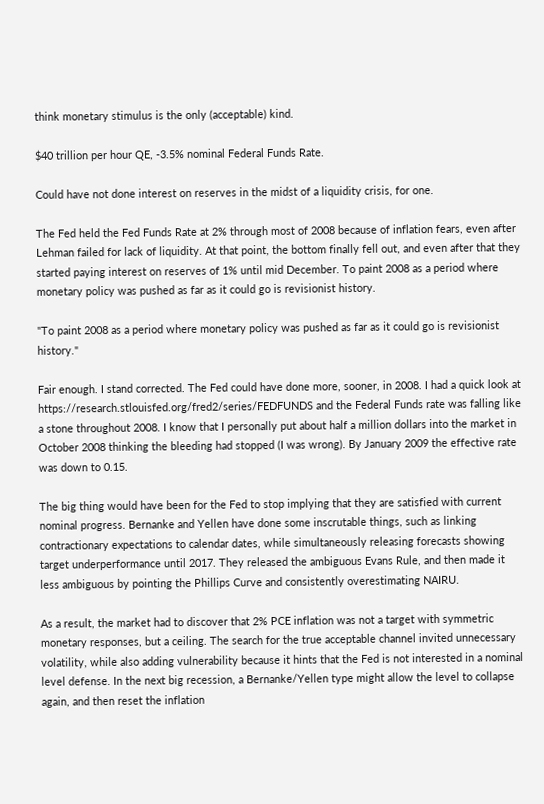think monetary stimulus is the only (acceptable) kind.

$40 trillion per hour QE, -3.5% nominal Federal Funds Rate.

Could have not done interest on reserves in the midst of a liquidity crisis, for one.

The Fed held the Fed Funds Rate at 2% through most of 2008 because of inflation fears, even after Lehman failed for lack of liquidity. At that point, the bottom finally fell out, and even after that they started paying interest on reserves of 1% until mid December. To paint 2008 as a period where monetary policy was pushed as far as it could go is revisionist history.

"To paint 2008 as a period where monetary policy was pushed as far as it could go is revisionist history."

Fair enough. I stand corrected. The Fed could have done more, sooner, in 2008. I had a quick look at https://research.stlouisfed.org/fred2/series/FEDFUNDS and the Federal Funds rate was falling like a stone throughout 2008. I know that I personally put about half a million dollars into the market in October 2008 thinking the bleeding had stopped (I was wrong). By January 2009 the effective rate was down to 0.15.

The big thing would have been for the Fed to stop implying that they are satisfied with current nominal progress. Bernanke and Yellen have done some inscrutable things, such as linking contractionary expectations to calendar dates, while simultaneously releasing forecasts showing target underperformance until 2017. They released the ambiguous Evans Rule, and then made it less ambiguous by pointing the Phillips Curve and consistently overestimating NAIRU.

As a result, the market had to discover that 2% PCE inflation was not a target with symmetric monetary responses, but a ceiling. The search for the true acceptable channel invited unnecessary volatility, while also adding vulnerability because it hints that the Fed is not interested in a nominal level defense. In the next big recession, a Bernanke/Yellen type might allow the level to collapse again, and then reset the inflation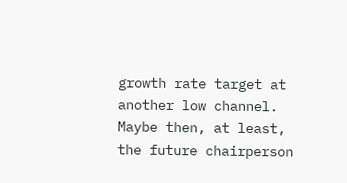growth rate target at another low channel. Maybe then, at least, the future chairperson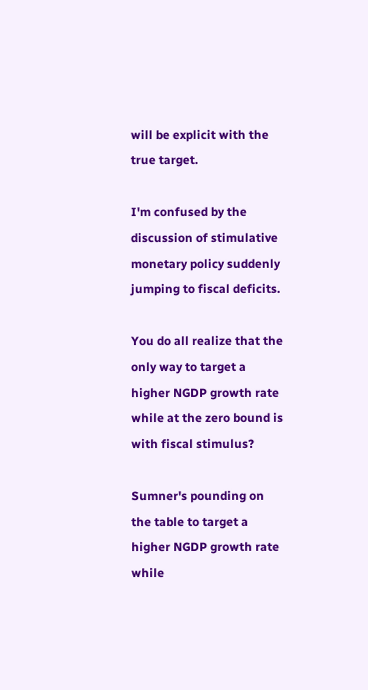will be explicit with the true target.

I'm confused by the discussion of stimulative monetary policy suddenly jumping to fiscal deficits.

You do all realize that the only way to target a higher NGDP growth rate while at the zero bound is with fiscal stimulus?

Sumner's pounding on the table to target a higher NGDP growth rate while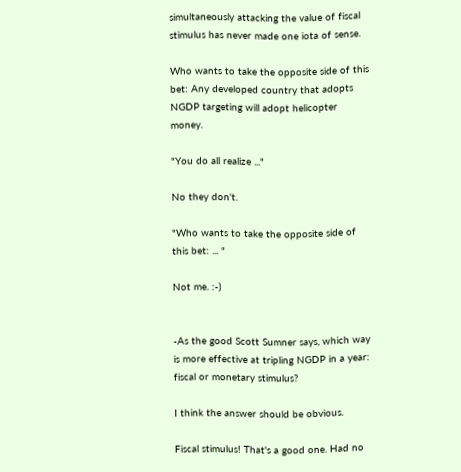simultaneously attacking the value of fiscal stimulus has never made one iota of sense.

Who wants to take the opposite side of this bet: Any developed country that adopts NGDP targeting will adopt helicopter money.

"You do all realize ..."

No they don't.

"Who wants to take the opposite side of this bet: ... "

Not me. :-)


-As the good Scott Sumner says, which way is more effective at tripling NGDP in a year: fiscal or monetary stimulus?

I think the answer should be obvious.

Fiscal stimulus! That's a good one. Had no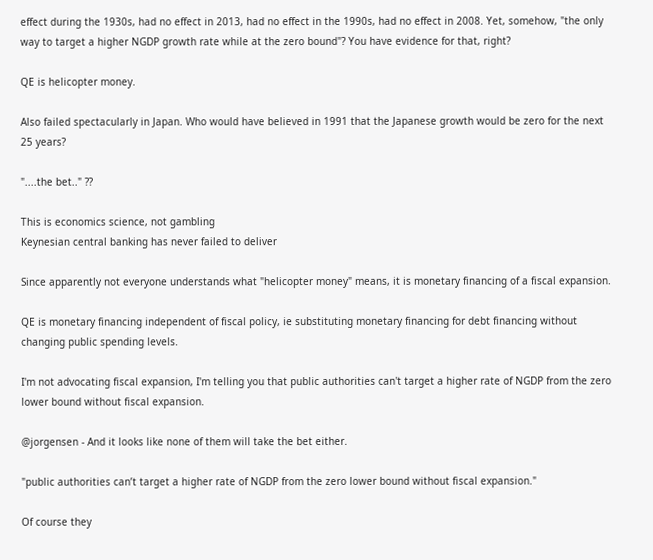effect during the 1930s, had no effect in 2013, had no effect in the 1990s, had no effect in 2008. Yet, somehow, "the only way to target a higher NGDP growth rate while at the zero bound"? You have evidence for that, right?

QE is helicopter money.

Also failed spectacularly in Japan. Who would have believed in 1991 that the Japanese growth would be zero for the next 25 years?

"....the bet.." ??

This is economics science, not gambling
Keynesian central banking has never failed to deliver

Since apparently not everyone understands what "helicopter money" means, it is monetary financing of a fiscal expansion.

QE is monetary financing independent of fiscal policy, ie substituting monetary financing for debt financing without changing public spending levels.

I'm not advocating fiscal expansion, I'm telling you that public authorities can't target a higher rate of NGDP from the zero lower bound without fiscal expansion.

@jorgensen - And it looks like none of them will take the bet either.

"public authorities can’t target a higher rate of NGDP from the zero lower bound without fiscal expansion."

Of course they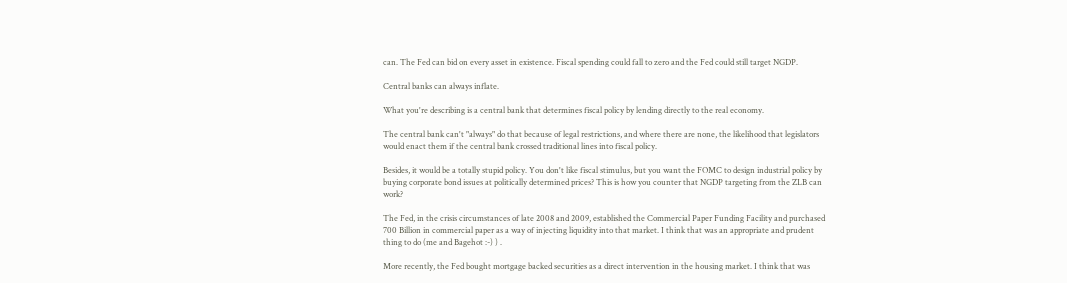can. The Fed can bid on every asset in existence. Fiscal spending could fall to zero and the Fed could still target NGDP.

Central banks can always inflate.

What you're describing is a central bank that determines fiscal policy by lending directly to the real economy.

The central bank can't "always" do that because of legal restrictions, and where there are none, the likelihood that legislators would enact them if the central bank crossed traditional lines into fiscal policy.

Besides, it would be a totally stupid policy. You don't like fiscal stimulus, but you want the FOMC to design industrial policy by buying corporate bond issues at politically determined prices? This is how you counter that NGDP targeting from the ZLB can work?

The Fed, in the crisis circumstances of late 2008 and 2009, established the Commercial Paper Funding Facility and purchased 700 Billion in commercial paper as a way of injecting liquidity into that market. I think that was an appropriate and prudent thing to do (me and Bagehot :-) ) .

More recently, the Fed bought mortgage backed securities as a direct intervention in the housing market. I think that was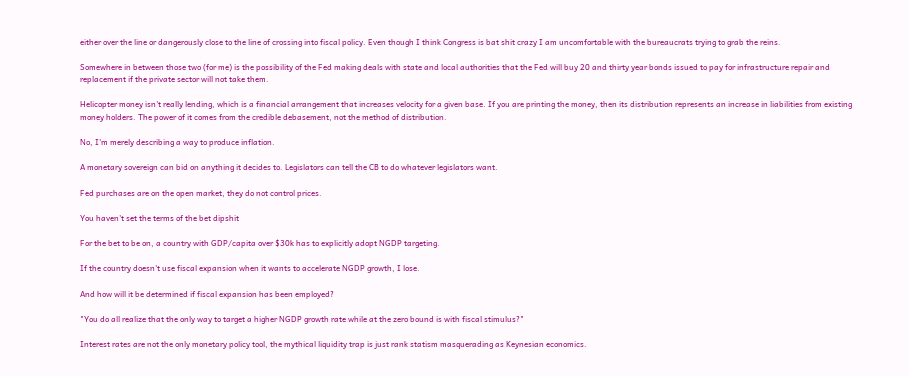either over the line or dangerously close to the line of crossing into fiscal policy. Even though I think Congress is bat shit crazy I am uncomfortable with the bureaucrats trying to grab the reins.

Somewhere in between those two (for me) is the possibility of the Fed making deals with state and local authorities that the Fed will buy 20 and thirty year bonds issued to pay for infrastructure repair and replacement if the private sector will not take them.

Helicopter money isn't really lending, which is a financial arrangement that increases velocity for a given base. If you are printing the money, then its distribution represents an increase in liabilities from existing money holders. The power of it comes from the credible debasement, not the method of distribution.

No, I'm merely describing a way to produce inflation.

A monetary sovereign can bid on anything it decides to. Legislators can tell the CB to do whatever legislators want.

Fed purchases are on the open market, they do not control prices.

You haven't set the terms of the bet dipshit

For the bet to be on, a country with GDP/capita over $30k has to explicitly adopt NGDP targeting.

If the country doesn't use fiscal expansion when it wants to accelerate NGDP growth, I lose.

And how will it be determined if fiscal expansion has been employed?

"You do all realize that the only way to target a higher NGDP growth rate while at the zero bound is with fiscal stimulus?"

Interest rates are not the only monetary policy tool, the mythical liquidity trap is just rank statism masquerading as Keynesian economics.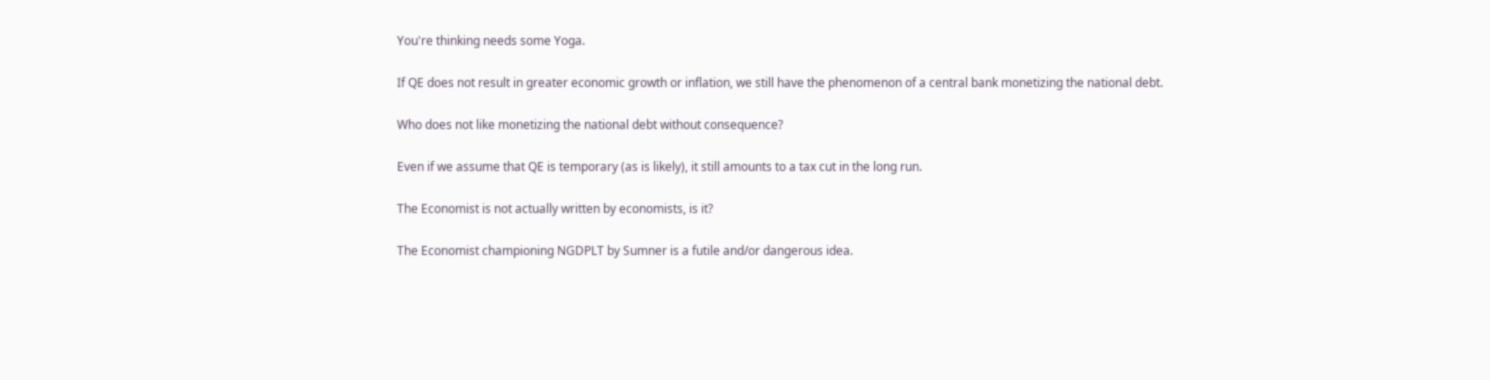You're thinking needs some Yoga.

If QE does not result in greater economic growth or inflation, we still have the phenomenon of a central bank monetizing the national debt.

Who does not like monetizing the national debt without consequence?

Even if we assume that QE is temporary (as is likely), it still amounts to a tax cut in the long run.

The Economist is not actually written by economists, is it?

The Economist championing NGDPLT by Sumner is a futile and/or dangerous idea.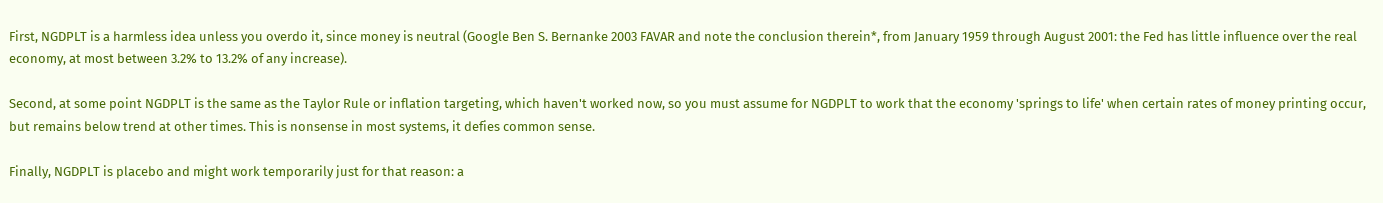First, NGDPLT is a harmless idea unless you overdo it, since money is neutral (Google Ben S. Bernanke 2003 FAVAR and note the conclusion therein*, from January 1959 through August 2001: the Fed has little influence over the real economy, at most between 3.2% to 13.2% of any increase).

Second, at some point NGDPLT is the same as the Taylor Rule or inflation targeting, which haven't worked now, so you must assume for NGDPLT to work that the economy 'springs to life' when certain rates of money printing occur, but remains below trend at other times. This is nonsense in most systems, it defies common sense.

Finally, NGDPLT is placebo and might work temporarily just for that reason: a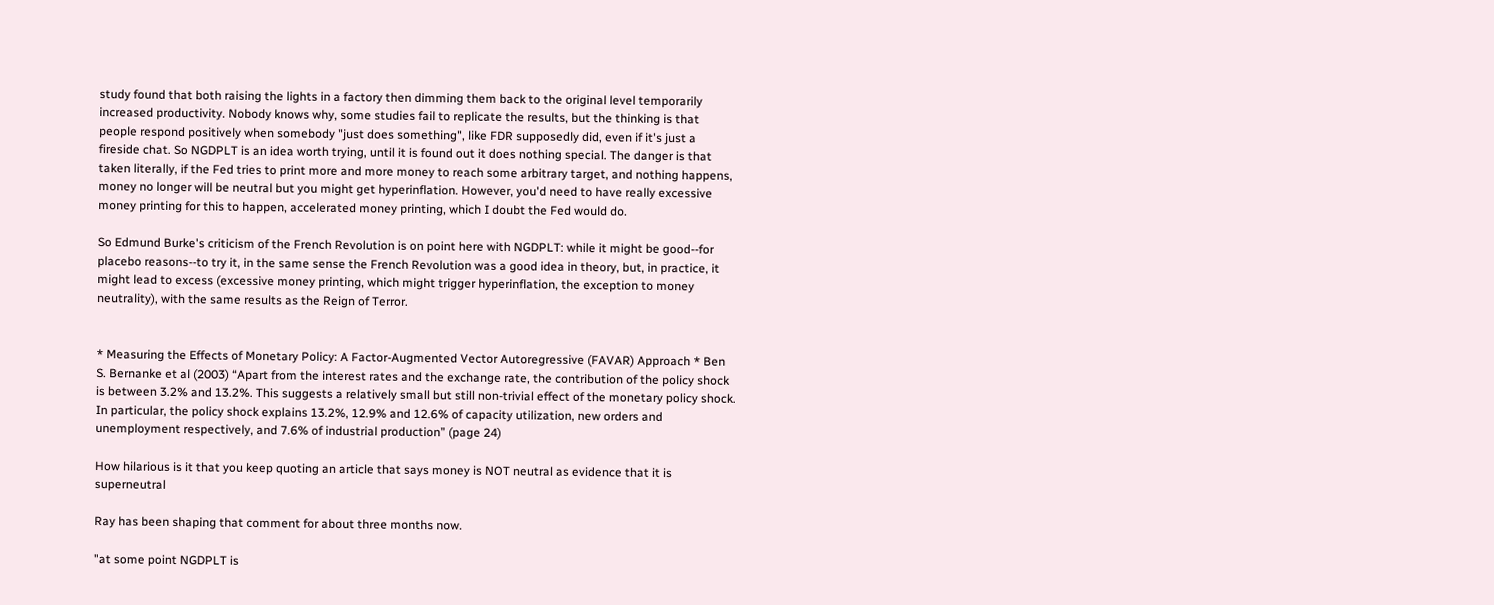study found that both raising the lights in a factory then dimming them back to the original level temporarily increased productivity. Nobody knows why, some studies fail to replicate the results, but the thinking is that people respond positively when somebody "just does something", like FDR supposedly did, even if it's just a fireside chat. So NGDPLT is an idea worth trying, until it is found out it does nothing special. The danger is that taken literally, if the Fed tries to print more and more money to reach some arbitrary target, and nothing happens, money no longer will be neutral but you might get hyperinflation. However, you'd need to have really excessive money printing for this to happen, accelerated money printing, which I doubt the Fed would do.

So Edmund Burke's criticism of the French Revolution is on point here with NGDPLT: while it might be good--for placebo reasons--to try it, in the same sense the French Revolution was a good idea in theory, but, in practice, it might lead to excess (excessive money printing, which might trigger hyperinflation, the exception to money neutrality), with the same results as the Reign of Terror.


* Measuring the Effects of Monetary Policy: A Factor-Augmented Vector Autoregressive (FAVAR) Approach * Ben S. Bernanke et al (2003) “Apart from the interest rates and the exchange rate, the contribution of the policy shock is between 3.2% and 13.2%. This suggests a relatively small but still non-trivial effect of the monetary policy shock. In particular, the policy shock explains 13.2%, 12.9% and 12.6% of capacity utilization, new orders and unemployment respectively, and 7.6% of industrial production” (page 24)

How hilarious is it that you keep quoting an article that says money is NOT neutral as evidence that it is superneutral

Ray has been shaping that comment for about three months now.

"at some point NGDPLT is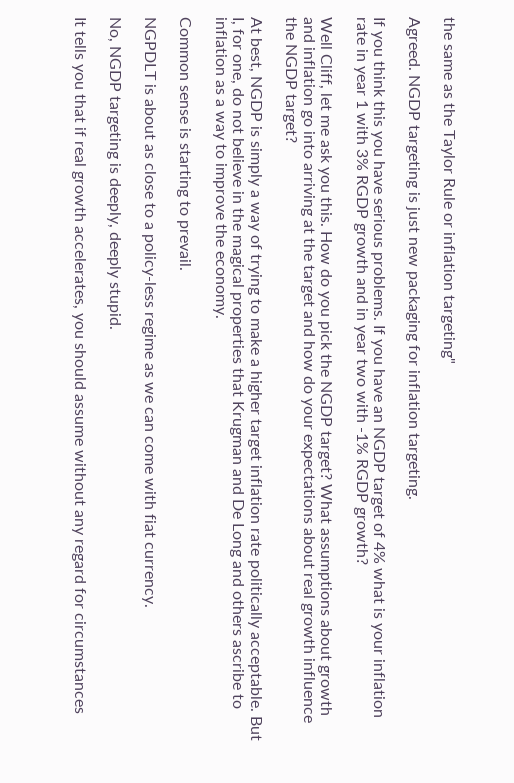the same as the Taylor Rule or inflation targeting"

Agreed. NGDP targeting is just new packaging for inflation targeting.

If you think this you have serious problems. If you have an NGDP target of 4% what is your inflation rate in year 1 with 3% RGDP growth and in year two with -1% RGDP growth?

Well Cliff, let me ask you this. How do you pick the NGDP target? What assumptions about growth and inflation go into arriving at the target and how do your expectations about real growth influence the NGDP target?

At best, NGDP is simply a way of trying to make a higher target inflation rate politically acceptable. But I, for one, do not believe in the magical properties that Krugman and De Long and others ascribe to inflation as a way to improve the economy.

Common sense is starting to prevail.

NGPDLT is about as close to a policy-less regime as we can come with fiat currency.

No, NGDP targeting is deeply, deeply stupid.

It tells you that if real growth accelerates, you should assume without any regard for circumstances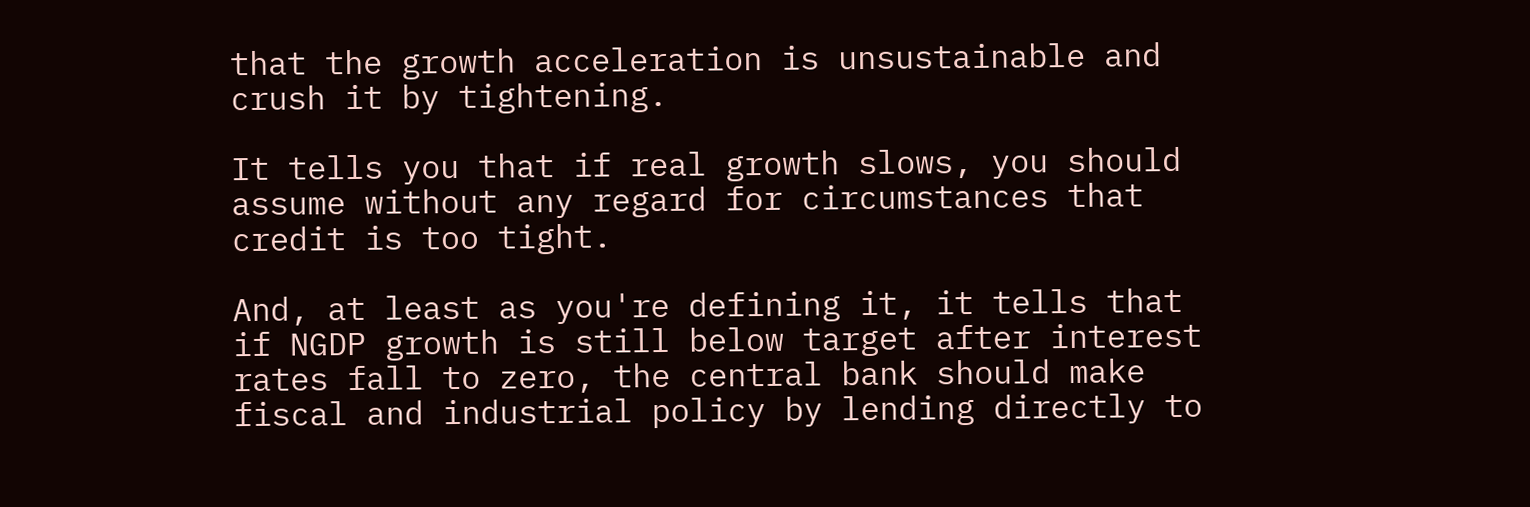that the growth acceleration is unsustainable and crush it by tightening.

It tells you that if real growth slows, you should assume without any regard for circumstances that credit is too tight.

And, at least as you're defining it, it tells that if NGDP growth is still below target after interest rates fall to zero, the central bank should make fiscal and industrial policy by lending directly to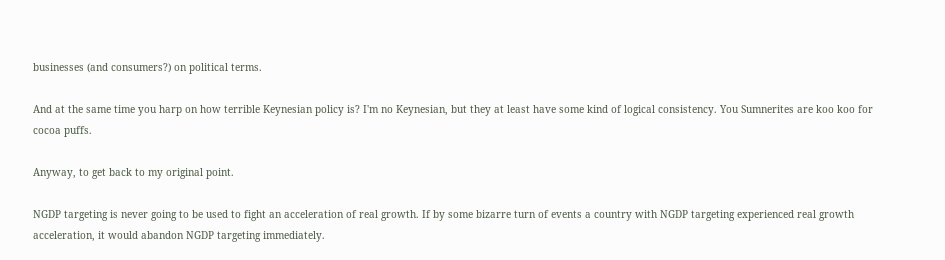businesses (and consumers?) on political terms.

And at the same time you harp on how terrible Keynesian policy is? I'm no Keynesian, but they at least have some kind of logical consistency. You Sumnerites are koo koo for cocoa puffs.

Anyway, to get back to my original point.

NGDP targeting is never going to be used to fight an acceleration of real growth. If by some bizarre turn of events a country with NGDP targeting experienced real growth acceleration, it would abandon NGDP targeting immediately.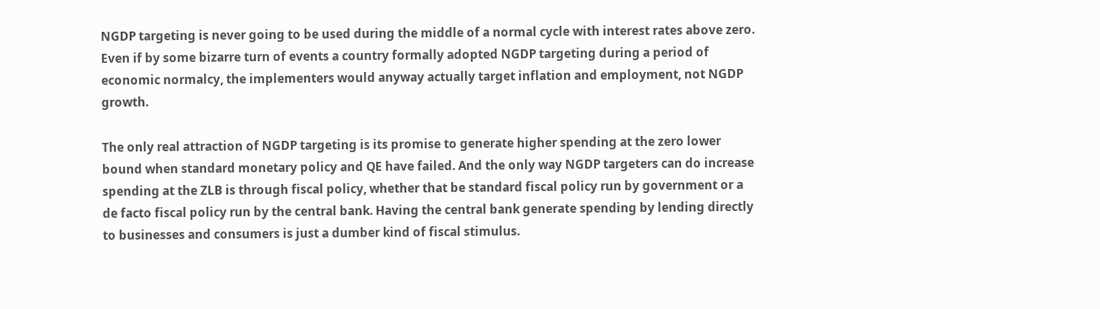NGDP targeting is never going to be used during the middle of a normal cycle with interest rates above zero. Even if by some bizarre turn of events a country formally adopted NGDP targeting during a period of economic normalcy, the implementers would anyway actually target inflation and employment, not NGDP growth.

The only real attraction of NGDP targeting is its promise to generate higher spending at the zero lower bound when standard monetary policy and QE have failed. And the only way NGDP targeters can do increase spending at the ZLB is through fiscal policy, whether that be standard fiscal policy run by government or a de facto fiscal policy run by the central bank. Having the central bank generate spending by lending directly to businesses and consumers is just a dumber kind of fiscal stimulus.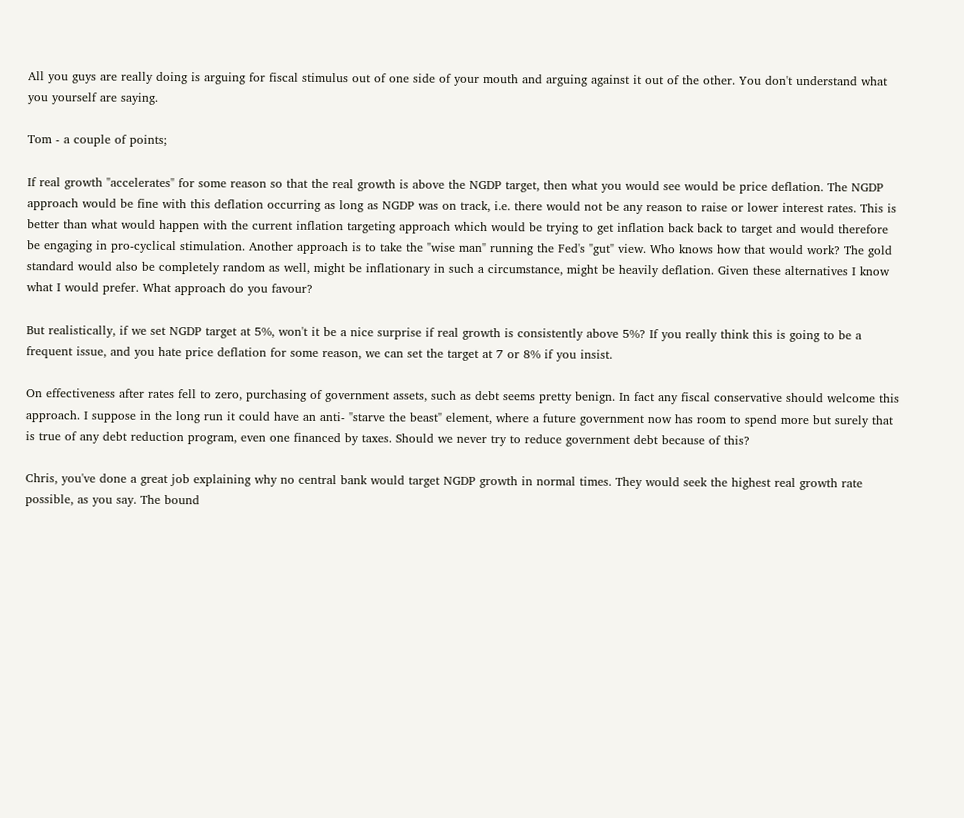All you guys are really doing is arguing for fiscal stimulus out of one side of your mouth and arguing against it out of the other. You don't understand what you yourself are saying.

Tom - a couple of points;

If real growth "accelerates" for some reason so that the real growth is above the NGDP target, then what you would see would be price deflation. The NGDP approach would be fine with this deflation occurring as long as NGDP was on track, i.e. there would not be any reason to raise or lower interest rates. This is better than what would happen with the current inflation targeting approach which would be trying to get inflation back back to target and would therefore be engaging in pro-cyclical stimulation. Another approach is to take the "wise man" running the Fed's "gut" view. Who knows how that would work? The gold standard would also be completely random as well, might be inflationary in such a circumstance, might be heavily deflation. Given these alternatives I know what I would prefer. What approach do you favour?

But realistically, if we set NGDP target at 5%, won't it be a nice surprise if real growth is consistently above 5%? If you really think this is going to be a frequent issue, and you hate price deflation for some reason, we can set the target at 7 or 8% if you insist.

On effectiveness after rates fell to zero, purchasing of government assets, such as debt seems pretty benign. In fact any fiscal conservative should welcome this approach. I suppose in the long run it could have an anti- "starve the beast" element, where a future government now has room to spend more but surely that is true of any debt reduction program, even one financed by taxes. Should we never try to reduce government debt because of this?

Chris, you've done a great job explaining why no central bank would target NGDP growth in normal times. They would seek the highest real growth rate possible, as you say. The bound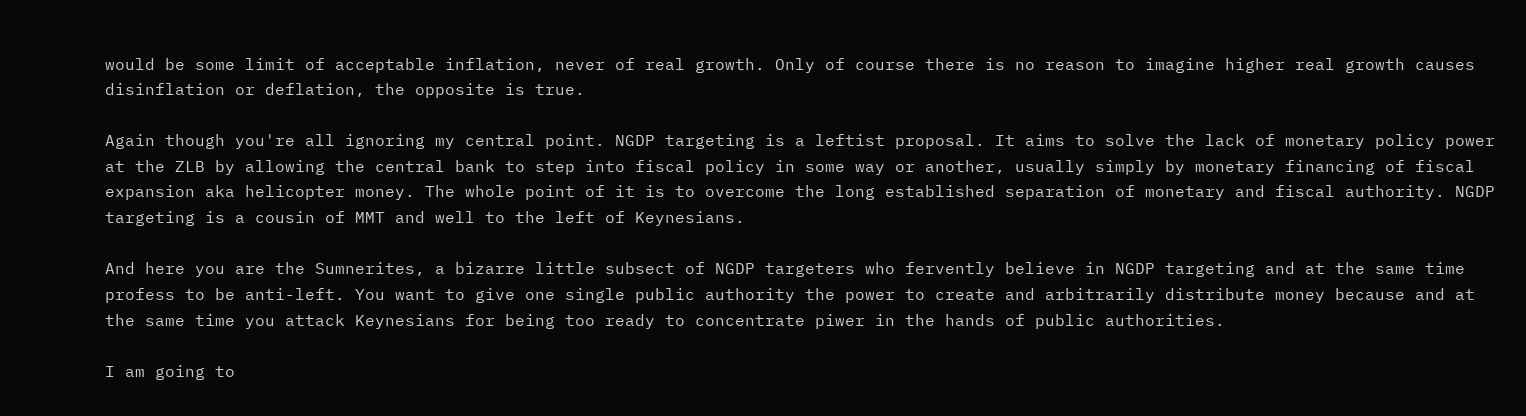would be some limit of acceptable inflation, never of real growth. Only of course there is no reason to imagine higher real growth causes disinflation or deflation, the opposite is true.

Again though you're all ignoring my central point. NGDP targeting is a leftist proposal. It aims to solve the lack of monetary policy power at the ZLB by allowing the central bank to step into fiscal policy in some way or another, usually simply by monetary financing of fiscal expansion aka helicopter money. The whole point of it is to overcome the long established separation of monetary and fiscal authority. NGDP targeting is a cousin of MMT and well to the left of Keynesians.

And here you are the Sumnerites, a bizarre little subsect of NGDP targeters who fervently believe in NGDP targeting and at the same time profess to be anti-left. You want to give one single public authority the power to create and arbitrarily distribute money because and at the same time you attack Keynesians for being too ready to concentrate piwer in the hands of public authorities.

I am going to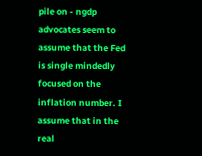pile on - ngdp advocates seem to assume that the Fed is single mindedly focused on the inflation number. I assume that in the real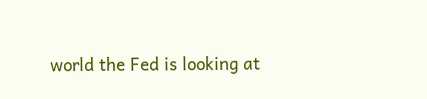world the Fed is looking at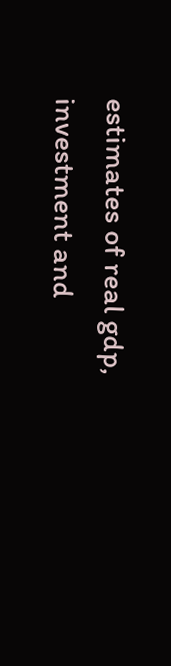estimates of real gdp, investment and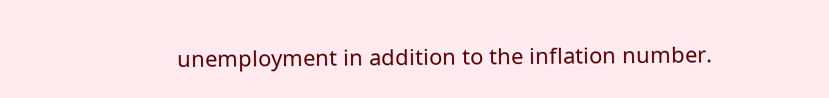unemployment in addition to the inflation number.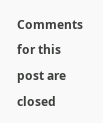Comments for this post are closed